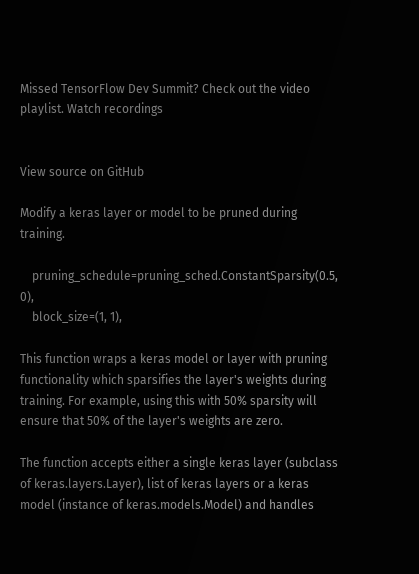Missed TensorFlow Dev Summit? Check out the video playlist. Watch recordings


View source on GitHub

Modify a keras layer or model to be pruned during training.

    pruning_schedule=pruning_sched.ConstantSparsity(0.5, 0),
    block_size=(1, 1),

This function wraps a keras model or layer with pruning functionality which sparsifies the layer's weights during training. For example, using this with 50% sparsity will ensure that 50% of the layer's weights are zero.

The function accepts either a single keras layer (subclass of keras.layers.Layer), list of keras layers or a keras model (instance of keras.models.Model) and handles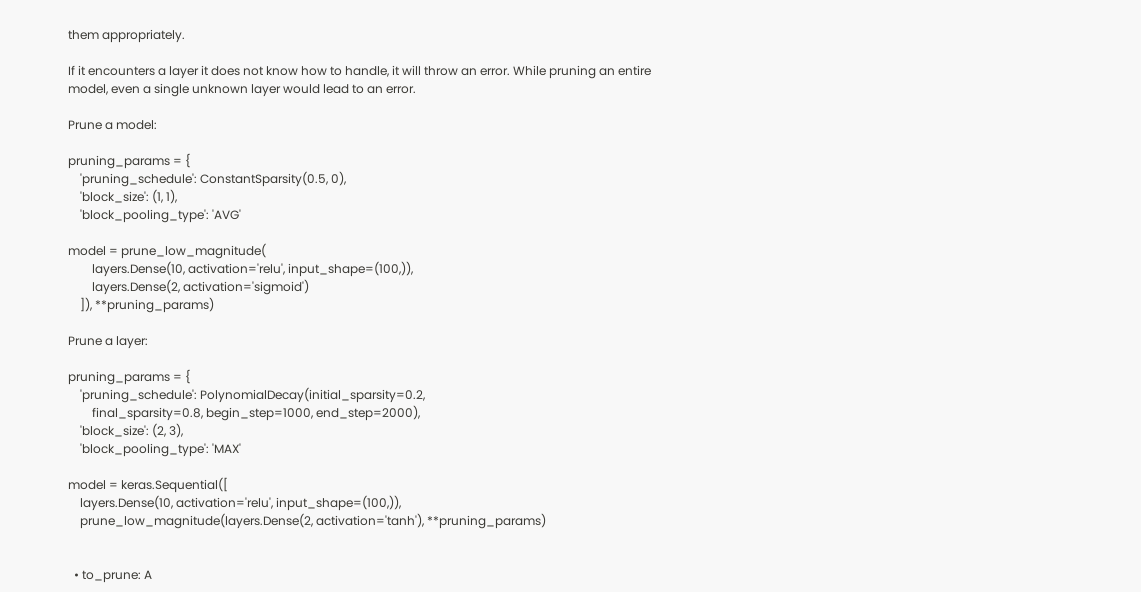them appropriately.

If it encounters a layer it does not know how to handle, it will throw an error. While pruning an entire model, even a single unknown layer would lead to an error.

Prune a model:

pruning_params = {
    'pruning_schedule': ConstantSparsity(0.5, 0),
    'block_size': (1, 1),
    'block_pooling_type': 'AVG'

model = prune_low_magnitude(
        layers.Dense(10, activation='relu', input_shape=(100,)),
        layers.Dense(2, activation='sigmoid')
    ]), **pruning_params)

Prune a layer:

pruning_params = {
    'pruning_schedule': PolynomialDecay(initial_sparsity=0.2,
        final_sparsity=0.8, begin_step=1000, end_step=2000),
    'block_size': (2, 3),
    'block_pooling_type': 'MAX'

model = keras.Sequential([
    layers.Dense(10, activation='relu', input_shape=(100,)),
    prune_low_magnitude(layers.Dense(2, activation='tanh'), **pruning_params)


  • to_prune: A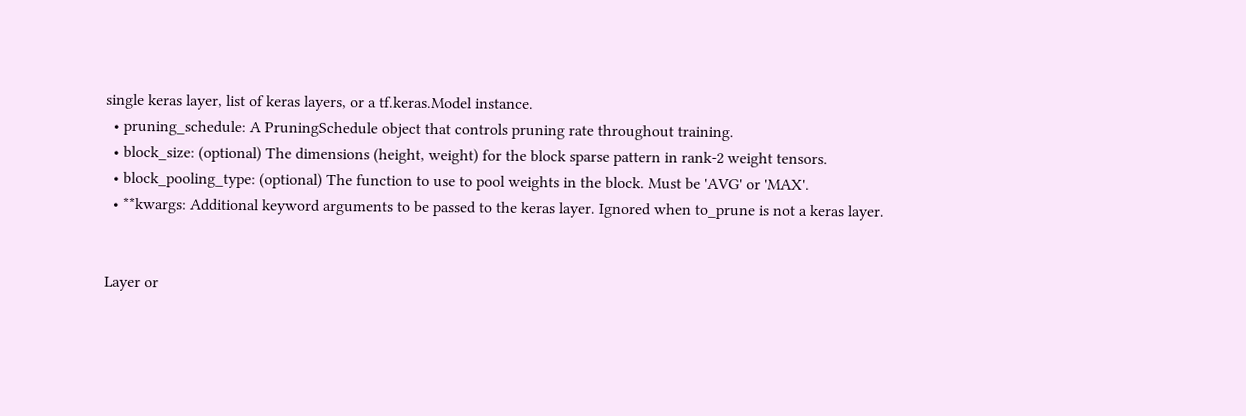single keras layer, list of keras layers, or a tf.keras.Model instance.
  • pruning_schedule: A PruningSchedule object that controls pruning rate throughout training.
  • block_size: (optional) The dimensions (height, weight) for the block sparse pattern in rank-2 weight tensors.
  • block_pooling_type: (optional) The function to use to pool weights in the block. Must be 'AVG' or 'MAX'.
  • **kwargs: Additional keyword arguments to be passed to the keras layer. Ignored when to_prune is not a keras layer.


Layer or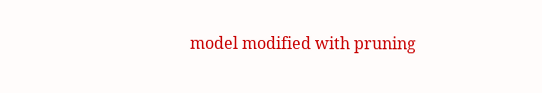model modified with pruning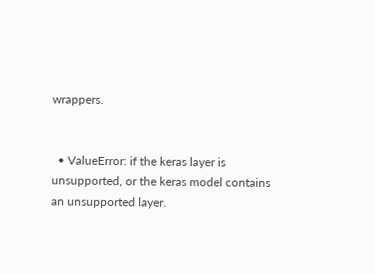wrappers.


  • ValueError: if the keras layer is unsupported, or the keras model contains an unsupported layer.